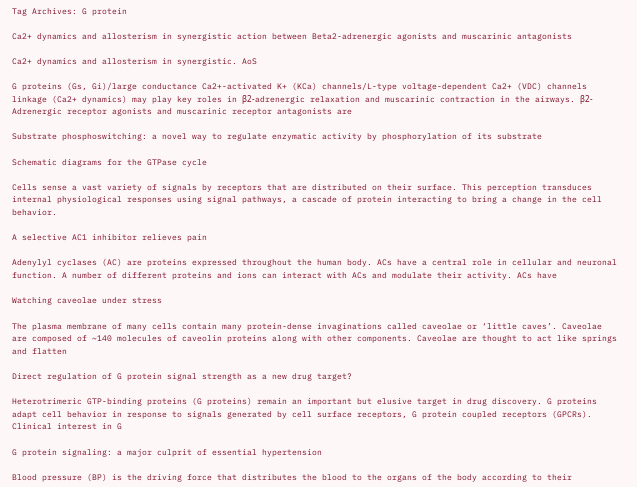Tag Archives: G protein

Ca2+ dynamics and allosterism in synergistic action between Beta2-adrenergic agonists and muscarinic antagonists

Ca2+ dynamics and allosterism in synergistic. AoS

G proteins (Gs, Gi)/large conductance Ca2+-activated K+ (KCa) channels/L-type voltage-dependent Ca2+ (VDC) channels linkage (Ca2+ dynamics) may play key roles in β2-adrenergic relaxation and muscarinic contraction in the airways. β2-Adrenergic receptor agonists and muscarinic receptor antagonists are

Substrate phosphoswitching: a novel way to regulate enzymatic activity by phosphorylation of its substrate

Schematic diagrams for the GTPase cycle

Cells sense a vast variety of signals by receptors that are distributed on their surface. This perception transduces internal physiological responses using signal pathways, a cascade of protein interacting to bring a change in the cell behavior.

A selective AC1 inhibitor relieves pain

Adenylyl cyclases (AC) are proteins expressed throughout the human body. ACs have a central role in cellular and neuronal function. A number of different proteins and ions can interact with ACs and modulate their activity. ACs have

Watching caveolae under stress

The plasma membrane of many cells contain many protein-dense invaginations called caveolae or ‘little caves’. Caveolae are composed of ~140 molecules of caveolin proteins along with other components. Caveolae are thought to act like springs and flatten

Direct regulation of G protein signal strength as a new drug target?

Heterotrimeric GTP-binding proteins (G proteins) remain an important but elusive target in drug discovery. G proteins adapt cell behavior in response to signals generated by cell surface receptors, G protein coupled receptors (GPCRs). Clinical interest in G

G protein signaling: a major culprit of essential hypertension

Blood pressure (BP) is the driving force that distributes the blood to the organs of the body according to their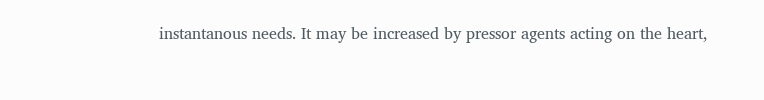instantanous needs. It may be increased by pressor agents acting on the heart,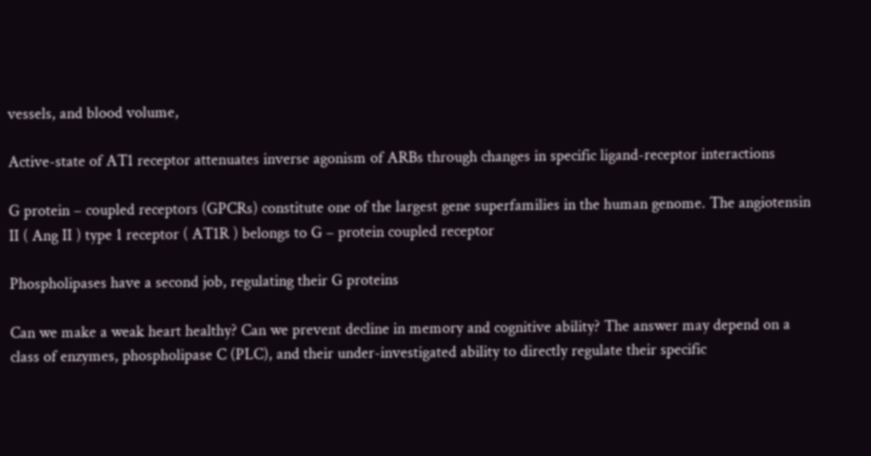vessels, and blood volume,

Active-state of AT1 receptor attenuates inverse agonism of ARBs through changes in specific ligand-receptor interactions

G protein – coupled receptors (GPCRs) constitute one of the largest gene superfamilies in the human genome. The angiotensin II ( Ang II ) type 1 receptor ( AT1R ) belongs to G – protein coupled receptor

Phospholipases have a second job, regulating their G proteins

Can we make a weak heart healthy? Can we prevent decline in memory and cognitive ability? The answer may depend on a class of enzymes, phospholipase C (PLC), and their under-investigated ability to directly regulate their specific